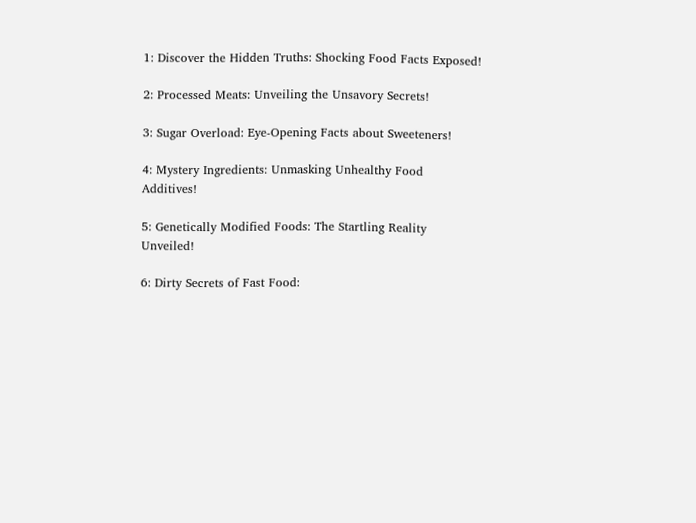1: Discover the Hidden Truths: Shocking Food Facts Exposed!

2: Processed Meats: Unveiling the Unsavory Secrets!

3: Sugar Overload: Eye-Opening Facts about Sweeteners!

4: Mystery Ingredients: Unmasking Unhealthy Food Additives!

5: Genetically Modified Foods: The Startling Reality Unveiled!

6: Dirty Secrets of Fast Food: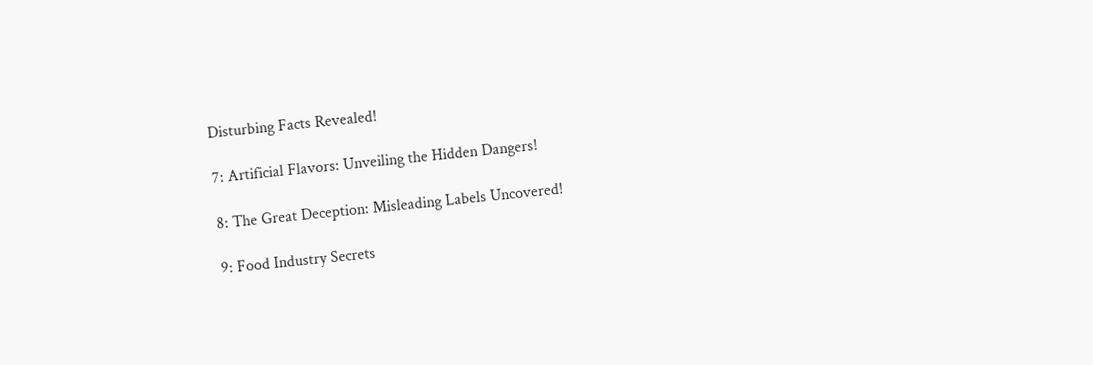Disturbing Facts Revealed!

7: Artificial Flavors: Unveiling the Hidden Dangers!

8: The Great Deception: Misleading Labels Uncovered!

9: Food Industry Secrets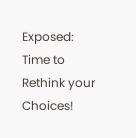Exposed: Time to Rethink your Choices!